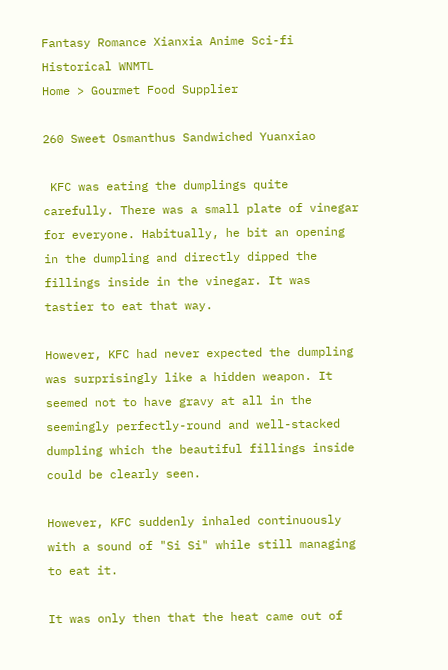Fantasy Romance Xianxia Anime Sci-fi Historical WNMTL
Home > Gourmet Food Supplier

260 Sweet Osmanthus Sandwiched Yuanxiao

 KFC was eating the dumplings quite carefully. There was a small plate of vinegar for everyone. Habitually, he bit an opening in the dumpling and directly dipped the fillings inside in the vinegar. It was tastier to eat that way.

However, KFC had never expected the dumpling was surprisingly like a hidden weapon. It seemed not to have gravy at all in the seemingly perfectly-round and well-stacked dumpling which the beautiful fillings inside could be clearly seen.

However, KFC suddenly inhaled continuously with a sound of "Si Si" while still managing to eat it.

It was only then that the heat came out of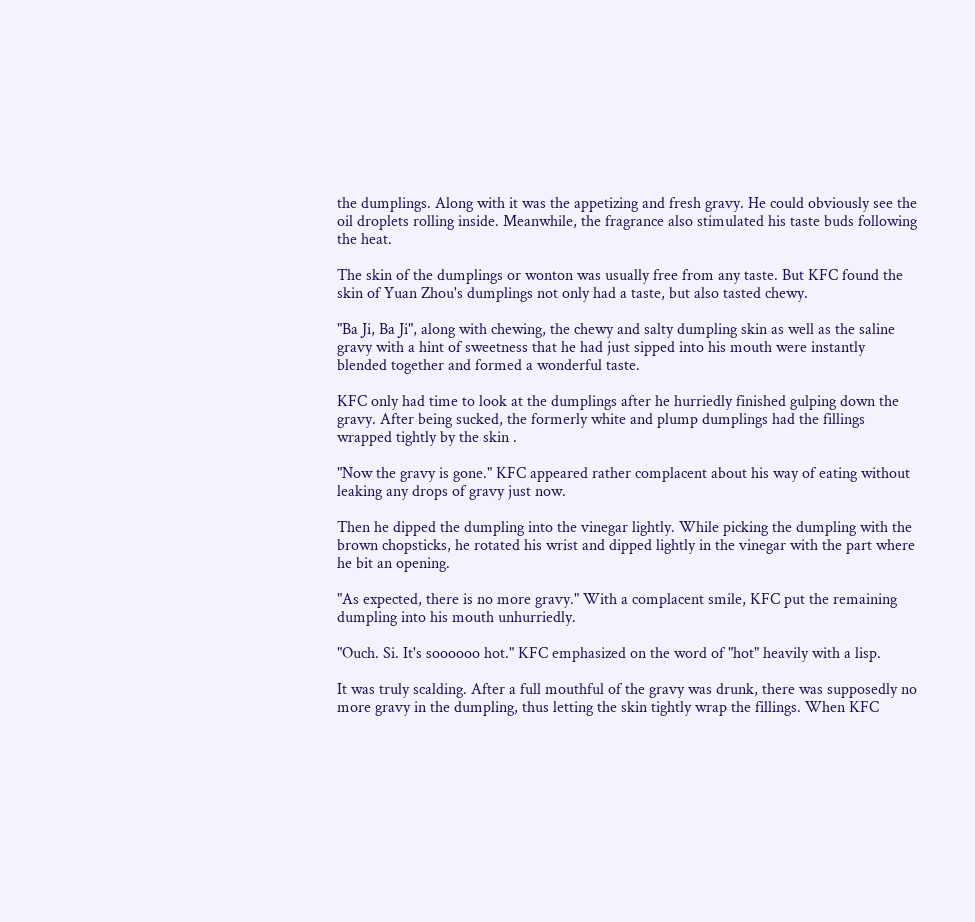the dumplings. Along with it was the appetizing and fresh gravy. He could obviously see the oil droplets rolling inside. Meanwhile, the fragrance also stimulated his taste buds following the heat.

The skin of the dumplings or wonton was usually free from any taste. But KFC found the skin of Yuan Zhou's dumplings not only had a taste, but also tasted chewy.

"Ba Ji, Ba Ji", along with chewing, the chewy and salty dumpling skin as well as the saline gravy with a hint of sweetness that he had just sipped into his mouth were instantly blended together and formed a wonderful taste.

KFC only had time to look at the dumplings after he hurriedly finished gulping down the gravy. After being sucked, the formerly white and plump dumplings had the fillings wrapped tightly by the skin .

"Now the gravy is gone." KFC appeared rather complacent about his way of eating without leaking any drops of gravy just now.

Then he dipped the dumpling into the vinegar lightly. While picking the dumpling with the brown chopsticks, he rotated his wrist and dipped lightly in the vinegar with the part where he bit an opening.

"As expected, there is no more gravy." With a complacent smile, KFC put the remaining dumpling into his mouth unhurriedly.

"Ouch. Si. It's soooooo hot." KFC emphasized on the word of "hot" heavily with a lisp.

It was truly scalding. After a full mouthful of the gravy was drunk, there was supposedly no more gravy in the dumpling, thus letting the skin tightly wrap the fillings. When KFC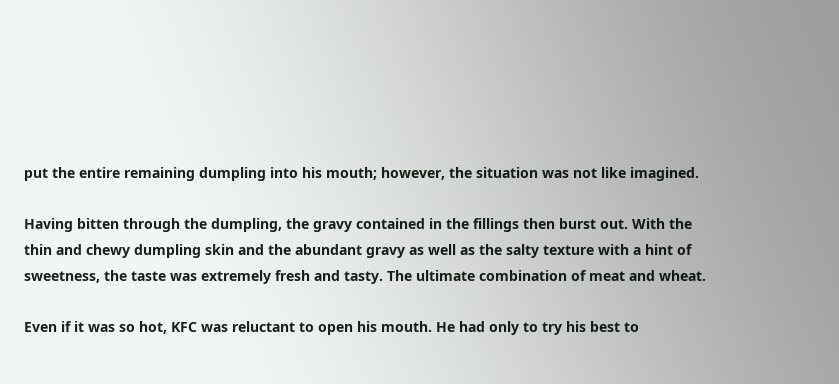put the entire remaining dumpling into his mouth; however, the situation was not like imagined.

Having bitten through the dumpling, the gravy contained in the fillings then burst out. With the thin and chewy dumpling skin and the abundant gravy as well as the salty texture with a hint of sweetness, the taste was extremely fresh and tasty. The ultimate combination of meat and wheat.

Even if it was so hot, KFC was reluctant to open his mouth. He had only to try his best to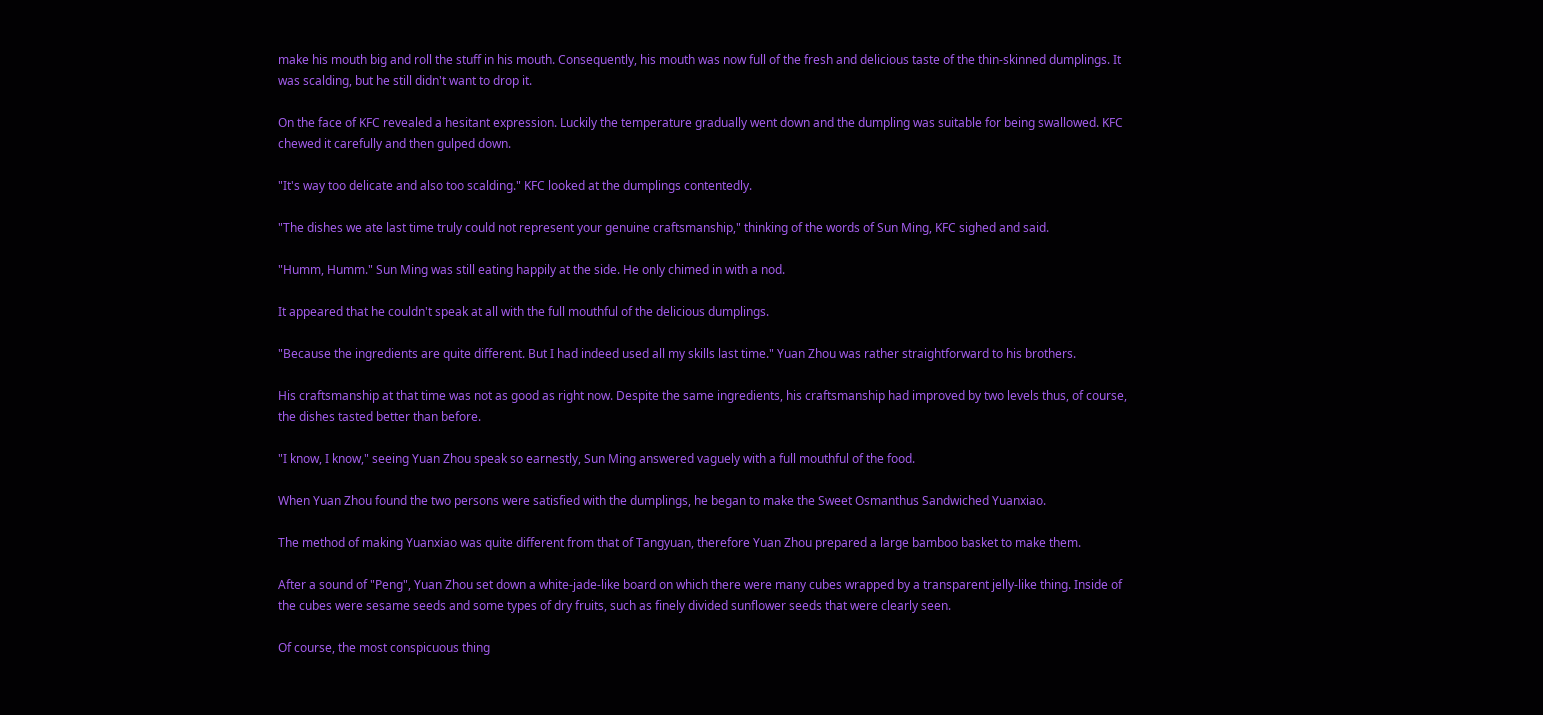make his mouth big and roll the stuff in his mouth. Consequently, his mouth was now full of the fresh and delicious taste of the thin-skinned dumplings. It was scalding, but he still didn't want to drop it.

On the face of KFC revealed a hesitant expression. Luckily the temperature gradually went down and the dumpling was suitable for being swallowed. KFC chewed it carefully and then gulped down.

"It's way too delicate and also too scalding." KFC looked at the dumplings contentedly.

"The dishes we ate last time truly could not represent your genuine craftsmanship," thinking of the words of Sun Ming, KFC sighed and said.

"Humm, Humm." Sun Ming was still eating happily at the side. He only chimed in with a nod.

It appeared that he couldn't speak at all with the full mouthful of the delicious dumplings.

"Because the ingredients are quite different. But I had indeed used all my skills last time." Yuan Zhou was rather straightforward to his brothers.

His craftsmanship at that time was not as good as right now. Despite the same ingredients, his craftsmanship had improved by two levels thus, of course, the dishes tasted better than before.

"I know, I know," seeing Yuan Zhou speak so earnestly, Sun Ming answered vaguely with a full mouthful of the food.

When Yuan Zhou found the two persons were satisfied with the dumplings, he began to make the Sweet Osmanthus Sandwiched Yuanxiao.

The method of making Yuanxiao was quite different from that of Tangyuan, therefore Yuan Zhou prepared a large bamboo basket to make them.

After a sound of "Peng", Yuan Zhou set down a white-jade-like board on which there were many cubes wrapped by a transparent jelly-like thing. Inside of the cubes were sesame seeds and some types of dry fruits, such as finely divided sunflower seeds that were clearly seen.

Of course, the most conspicuous thing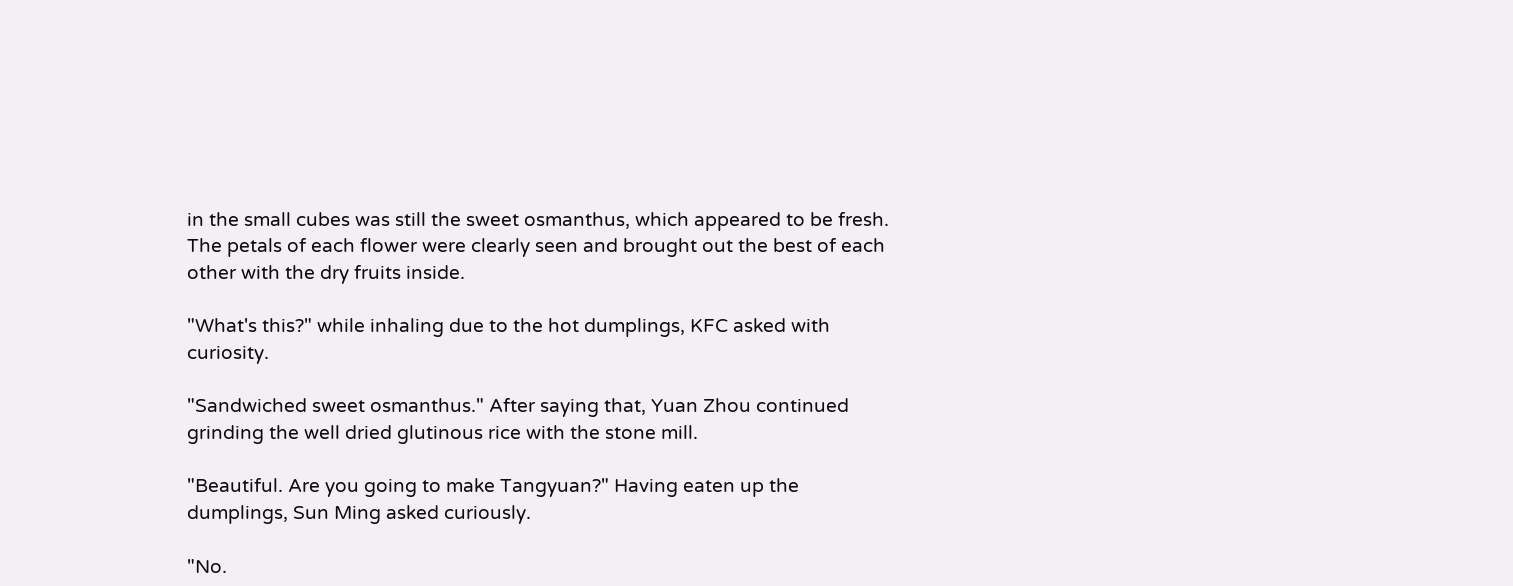in the small cubes was still the sweet osmanthus, which appeared to be fresh. The petals of each flower were clearly seen and brought out the best of each other with the dry fruits inside.

"What's this?" while inhaling due to the hot dumplings, KFC asked with curiosity.

"Sandwiched sweet osmanthus." After saying that, Yuan Zhou continued grinding the well dried glutinous rice with the stone mill.

"Beautiful. Are you going to make Tangyuan?" Having eaten up the dumplings, Sun Ming asked curiously.

"No.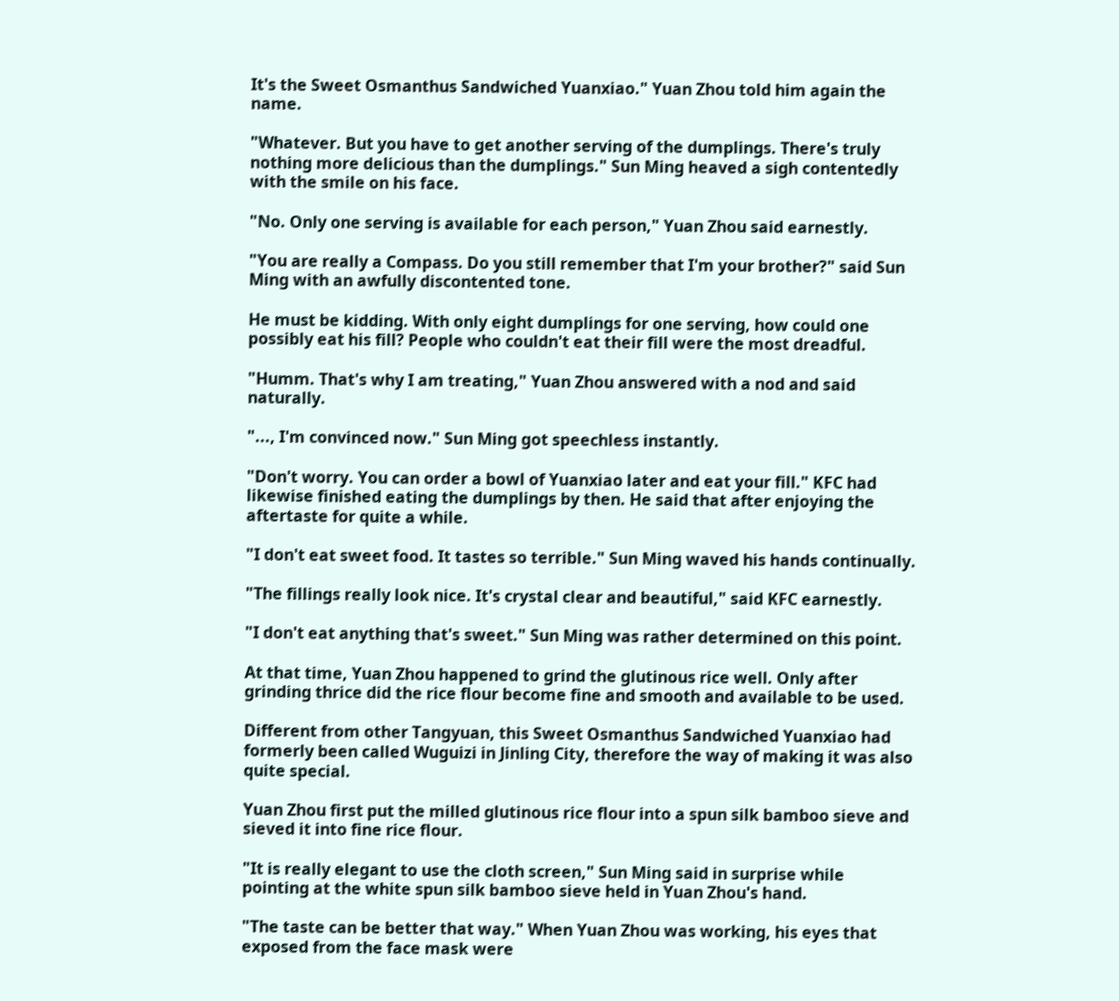It's the Sweet Osmanthus Sandwiched Yuanxiao." Yuan Zhou told him again the name.

"Whatever. But you have to get another serving of the dumplings. There's truly nothing more delicious than the dumplings." Sun Ming heaved a sigh contentedly with the smile on his face.

"No. Only one serving is available for each person," Yuan Zhou said earnestly.

"You are really a Compass. Do you still remember that I'm your brother?" said Sun Ming with an awfully discontented tone.

He must be kidding. With only eight dumplings for one serving, how could one possibly eat his fill? People who couldn't eat their fill were the most dreadful.

"Humm. That's why I am treating," Yuan Zhou answered with a nod and said naturally.

"..., I'm convinced now." Sun Ming got speechless instantly.

"Don't worry. You can order a bowl of Yuanxiao later and eat your fill." KFC had likewise finished eating the dumplings by then. He said that after enjoying the aftertaste for quite a while.

"I don't eat sweet food. It tastes so terrible." Sun Ming waved his hands continually.

"The fillings really look nice. It's crystal clear and beautiful," said KFC earnestly.

"I don't eat anything that's sweet." Sun Ming was rather determined on this point.

At that time, Yuan Zhou happened to grind the glutinous rice well. Only after grinding thrice did the rice flour become fine and smooth and available to be used.

Different from other Tangyuan, this Sweet Osmanthus Sandwiched Yuanxiao had formerly been called Wuguizi in Jinling City, therefore the way of making it was also quite special.

Yuan Zhou first put the milled glutinous rice flour into a spun silk bamboo sieve and sieved it into fine rice flour.

"It is really elegant to use the cloth screen," Sun Ming said in surprise while pointing at the white spun silk bamboo sieve held in Yuan Zhou's hand.

"The taste can be better that way." When Yuan Zhou was working, his eyes that exposed from the face mask were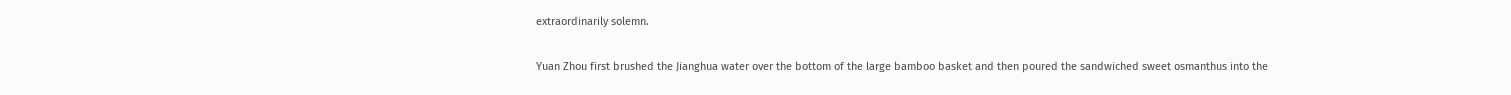extraordinarily solemn.

Yuan Zhou first brushed the Jianghua water over the bottom of the large bamboo basket and then poured the sandwiched sweet osmanthus into the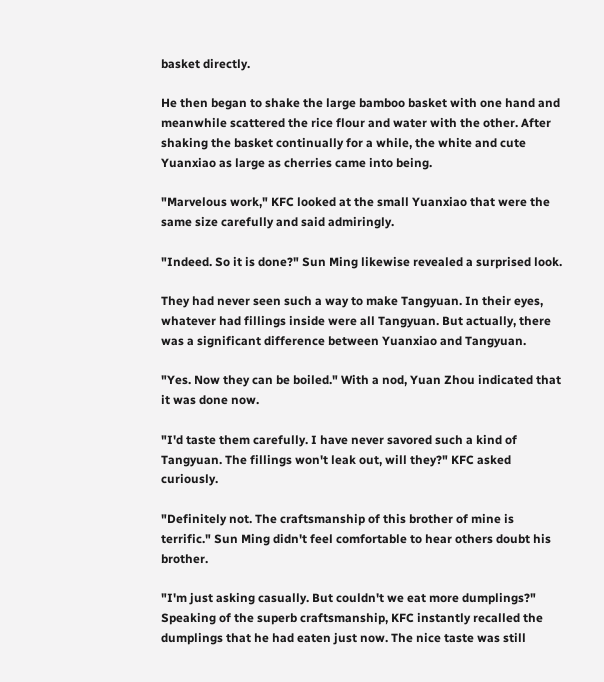basket directly.

He then began to shake the large bamboo basket with one hand and meanwhile scattered the rice flour and water with the other. After shaking the basket continually for a while, the white and cute Yuanxiao as large as cherries came into being.

"Marvelous work," KFC looked at the small Yuanxiao that were the same size carefully and said admiringly.

"Indeed. So it is done?" Sun Ming likewise revealed a surprised look.

They had never seen such a way to make Tangyuan. In their eyes, whatever had fillings inside were all Tangyuan. But actually, there was a significant difference between Yuanxiao and Tangyuan.

"Yes. Now they can be boiled." With a nod, Yuan Zhou indicated that it was done now.

"I'd taste them carefully. I have never savored such a kind of Tangyuan. The fillings won't leak out, will they?" KFC asked curiously.

"Definitely not. The craftsmanship of this brother of mine is terrific." Sun Ming didn't feel comfortable to hear others doubt his brother.

"I'm just asking casually. But couldn't we eat more dumplings?" Speaking of the superb craftsmanship, KFC instantly recalled the dumplings that he had eaten just now. The nice taste was still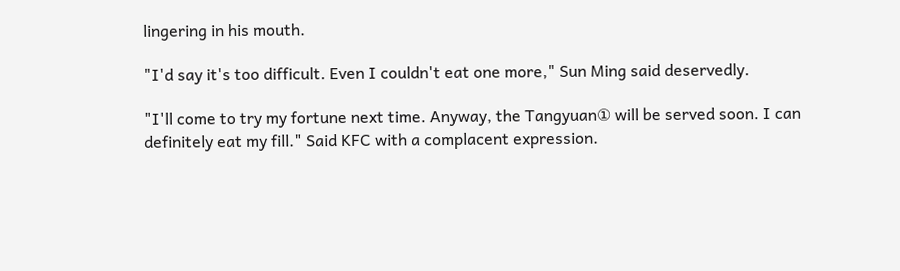lingering in his mouth.

"I'd say it's too difficult. Even I couldn't eat one more," Sun Ming said deservedly.

"I'll come to try my fortune next time. Anyway, the Tangyuan① will be served soon. I can definitely eat my fill." Said KFC with a complacent expression.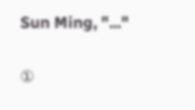Sun Ming, "..."

①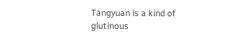Tangyuan is a kind of glutinous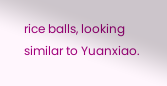rice balls, looking similar to Yuanxiao.